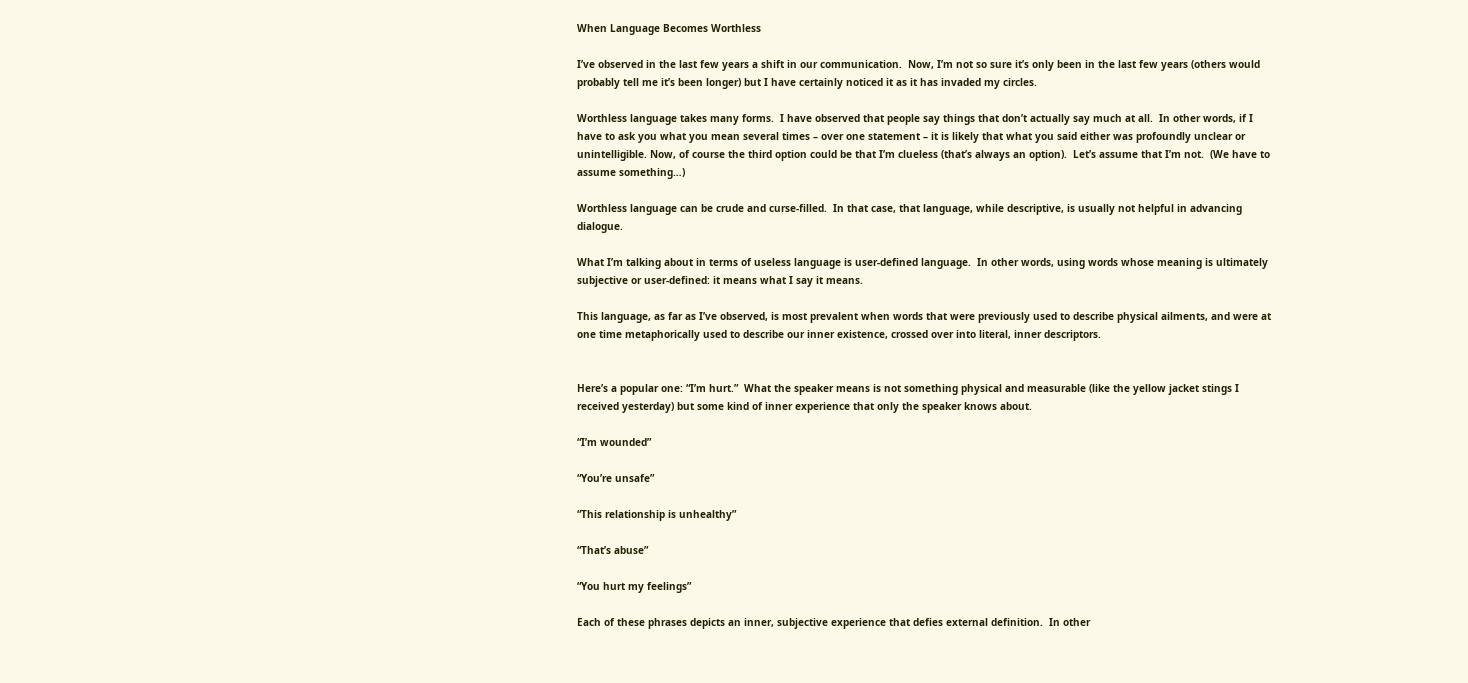When Language Becomes Worthless

I’ve observed in the last few years a shift in our communication.  Now, I’m not so sure it’s only been in the last few years (others would probably tell me it’s been longer) but I have certainly noticed it as it has invaded my circles.

Worthless language takes many forms.  I have observed that people say things that don’t actually say much at all.  In other words, if I have to ask you what you mean several times – over one statement – it is likely that what you said either was profoundly unclear or unintelligible. Now, of course the third option could be that I’m clueless (that’s always an option).  Let’s assume that I’m not.  (We have to assume something…)

Worthless language can be crude and curse-filled.  In that case, that language, while descriptive, is usually not helpful in advancing dialogue.

What I’m talking about in terms of useless language is user-defined language.  In other words, using words whose meaning is ultimately subjective or user-defined: it means what I say it means.

This language, as far as I’ve observed, is most prevalent when words that were previously used to describe physical ailments, and were at one time metaphorically used to describe our inner existence, crossed over into literal, inner descriptors.


Here’s a popular one: “I’m hurt.”  What the speaker means is not something physical and measurable (like the yellow jacket stings I received yesterday) but some kind of inner experience that only the speaker knows about.

“I’m wounded”

“You’re unsafe”

“This relationship is unhealthy”

“That’s abuse”

“You hurt my feelings”

Each of these phrases depicts an inner, subjective experience that defies external definition.  In other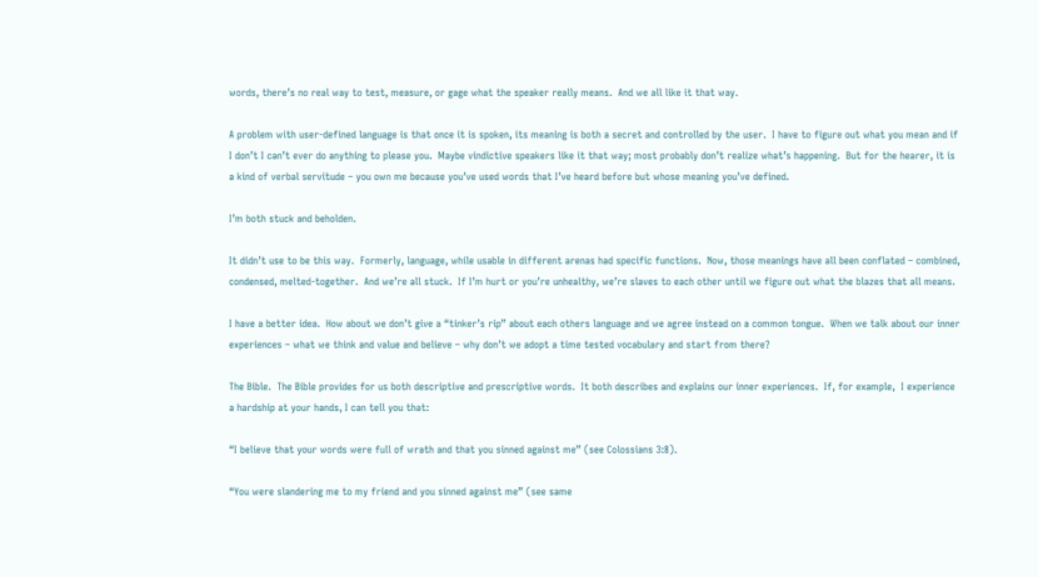words, there’s no real way to test, measure, or gage what the speaker really means.  And we all like it that way.

A problem with user-defined language is that once it is spoken, its meaning is both a secret and controlled by the user.  I have to figure out what you mean and if I don’t I can’t ever do anything to please you.  Maybe vindictive speakers like it that way; most probably don’t realize what’s happening.  But for the hearer, it is a kind of verbal servitude – you own me because you’ve used words that I’ve heard before but whose meaning you’ve defined.

I’m both stuck and beholden.

It didn’t use to be this way.  Formerly, language, while usable in different arenas had specific functions.  Now, those meanings have all been conflated – combined, condensed, melted-together.  And we’re all stuck.  If I’m hurt or you’re unhealthy, we’re slaves to each other until we figure out what the blazes that all means.

I have a better idea.  How about we don’t give a “tinker’s rip” about each others language and we agree instead on a common tongue.  When we talk about our inner experiences – what we think and value and believe – why don’t we adopt a time tested vocabulary and start from there?

The Bible.  The Bible provides for us both descriptive and prescriptive words.  It both describes and explains our inner experiences.  If, for example,  I experience a hardship at your hands, I can tell you that:

“I believe that your words were full of wrath and that you sinned against me” (see Colossians 3:8).

“You were slandering me to my friend and you sinned against me” (see same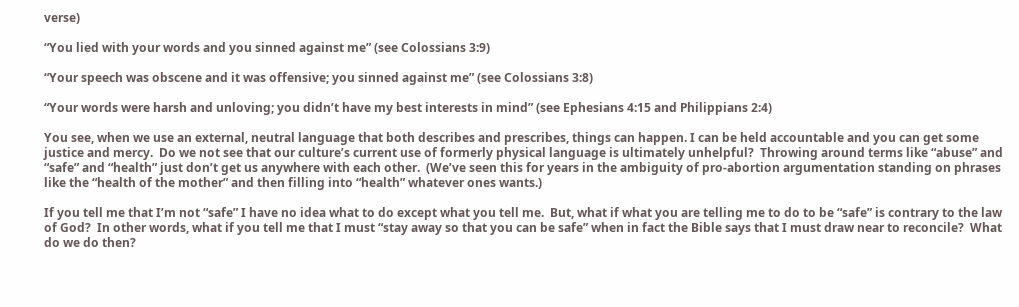verse)

“You lied with your words and you sinned against me” (see Colossians 3:9)

“Your speech was obscene and it was offensive; you sinned against me” (see Colossians 3:8)

“Your words were harsh and unloving; you didn’t have my best interests in mind” (see Ephesians 4:15 and Philippians 2:4)

You see, when we use an external, neutral language that both describes and prescribes, things can happen. I can be held accountable and you can get some justice and mercy.  Do we not see that our culture’s current use of formerly physical language is ultimately unhelpful?  Throwing around terms like “abuse” and “safe” and “health” just don’t get us anywhere with each other.  (We’ve seen this for years in the ambiguity of pro-abortion argumentation standing on phrases like the “health of the mother” and then filling into “health” whatever ones wants.)

If you tell me that I’m not “safe” I have no idea what to do except what you tell me.  But, what if what you are telling me to do to be “safe” is contrary to the law of God?  In other words, what if you tell me that I must “stay away so that you can be safe” when in fact the Bible says that I must draw near to reconcile?  What do we do then?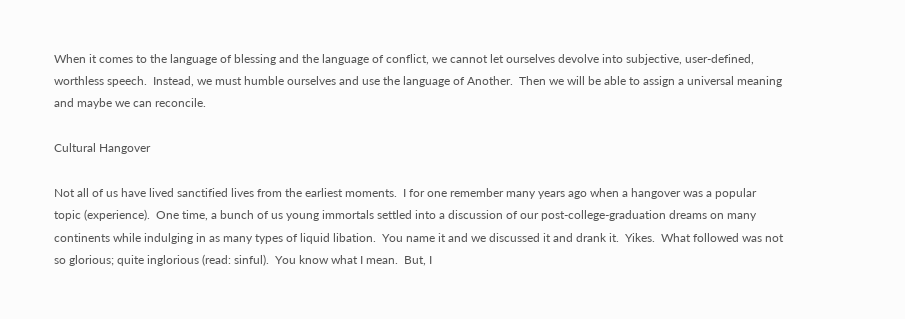When it comes to the language of blessing and the language of conflict, we cannot let ourselves devolve into subjective, user-defined, worthless speech.  Instead, we must humble ourselves and use the language of Another.  Then we will be able to assign a universal meaning and maybe we can reconcile.

Cultural Hangover

Not all of us have lived sanctified lives from the earliest moments.  I for one remember many years ago when a hangover was a popular topic (experience).  One time, a bunch of us young immortals settled into a discussion of our post-college-graduation dreams on many continents while indulging in as many types of liquid libation.  You name it and we discussed it and drank it.  Yikes.  What followed was not so glorious; quite inglorious (read: sinful).  You know what I mean.  But, I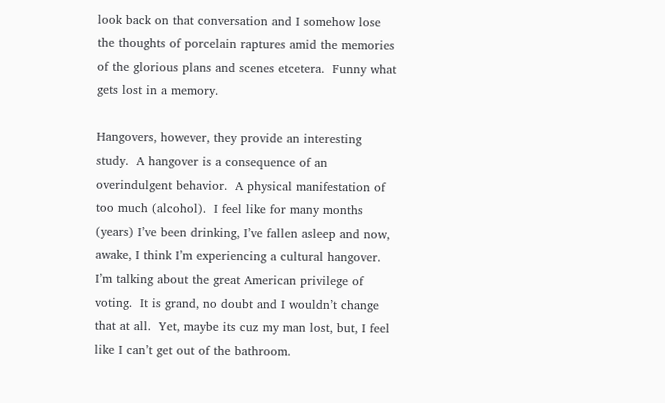look back on that conversation and I somehow lose the thoughts of porcelain raptures amid the memories of the glorious plans and scenes etcetera.  Funny what gets lost in a memory.

Hangovers, however, they provide an interesting study.  A hangover is a consequence of an overindulgent behavior.  A physical manifestation of too much (alcohol).  I feel like for many months (years) I’ve been drinking, I’ve fallen asleep and now, awake, I think I’m experiencing a cultural hangover. I’m talking about the great American privilege of voting.  It is grand, no doubt and I wouldn’t change that at all.  Yet, maybe its cuz my man lost, but, I feel like I can’t get out of the bathroom.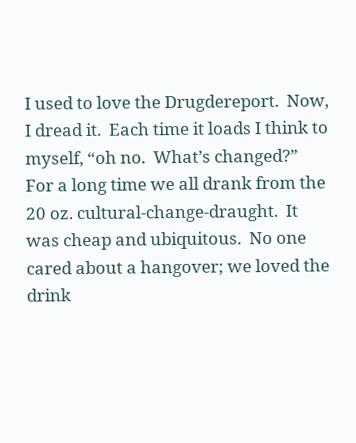I used to love the Drugdereport.  Now, I dread it.  Each time it loads I think to myself, “oh no.  What’s changed?”  For a long time we all drank from the 20 oz. cultural-change-draught.  It was cheap and ubiquitous.  No one cared about a hangover; we loved the drink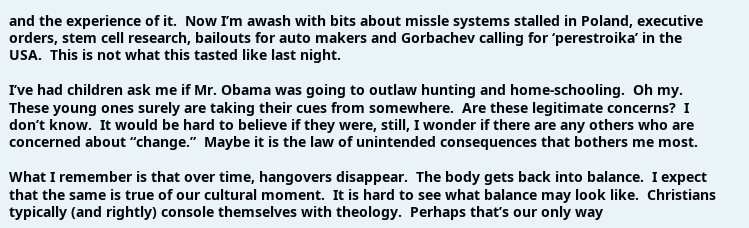and the experience of it.  Now I’m awash with bits about missle systems stalled in Poland, executive orders, stem cell research, bailouts for auto makers and Gorbachev calling for ‘perestroika’ in the USA.  This is not what this tasted like last night.

I’ve had children ask me if Mr. Obama was going to outlaw hunting and home-schooling.  Oh my.  These young ones surely are taking their cues from somewhere.  Are these legitimate concerns?  I don’t know.  It would be hard to believe if they were, still, I wonder if there are any others who are concerned about “change.”  Maybe it is the law of unintended consequences that bothers me most.

What I remember is that over time, hangovers disappear.  The body gets back into balance.  I expect that the same is true of our cultural moment.  It is hard to see what balance may look like.  Christians typically (and rightly) console themselves with theology.  Perhaps that’s our only way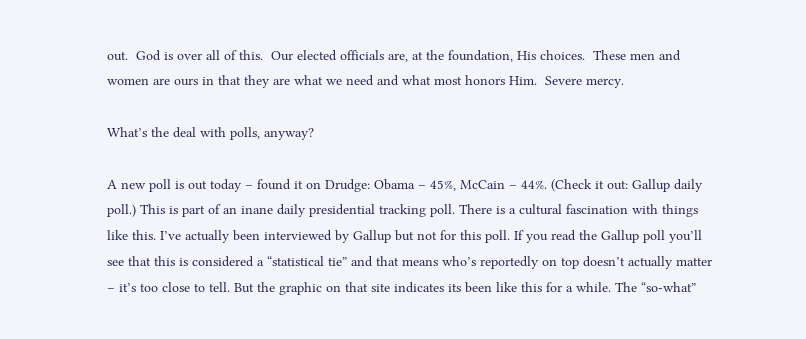out.  God is over all of this.  Our elected officials are, at the foundation, His choices.  These men and women are ours in that they are what we need and what most honors Him.  Severe mercy.

What’s the deal with polls, anyway?

A new poll is out today – found it on Drudge: Obama – 45%, McCain – 44%. (Check it out: Gallup daily poll.) This is part of an inane daily presidential tracking poll. There is a cultural fascination with things like this. I’ve actually been interviewed by Gallup but not for this poll. If you read the Gallup poll you’ll see that this is considered a “statistical tie” and that means who’s reportedly on top doesn’t actually matter – it’s too close to tell. But the graphic on that site indicates its been like this for a while. The “so-what”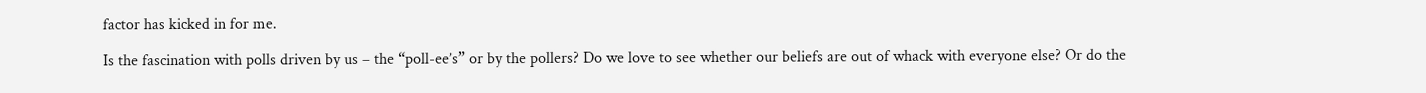factor has kicked in for me.

Is the fascination with polls driven by us – the “poll-ee’s” or by the pollers? Do we love to see whether our beliefs are out of whack with everyone else? Or do the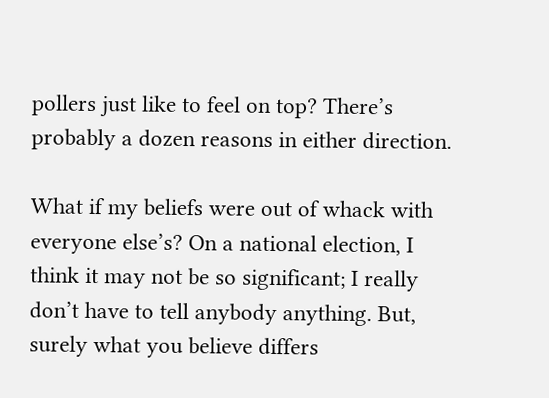pollers just like to feel on top? There’s probably a dozen reasons in either direction.

What if my beliefs were out of whack with everyone else’s? On a national election, I think it may not be so significant; I really don’t have to tell anybody anything. But, surely what you believe differs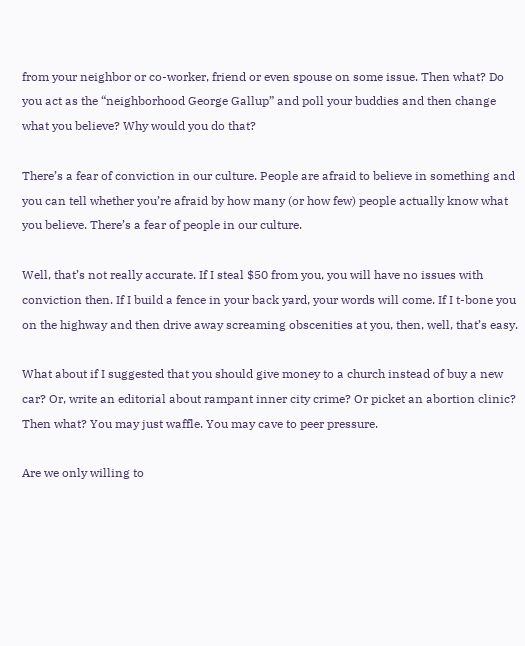from your neighbor or co-worker, friend or even spouse on some issue. Then what? Do you act as the “neighborhood George Gallup” and poll your buddies and then change what you believe? Why would you do that?

There’s a fear of conviction in our culture. People are afraid to believe in something and you can tell whether you’re afraid by how many (or how few) people actually know what you believe. There’s a fear of people in our culture.

Well, that’s not really accurate. If I steal $50 from you, you will have no issues with conviction then. If I build a fence in your back yard, your words will come. If I t-bone you on the highway and then drive away screaming obscenities at you, then, well, that’s easy.

What about if I suggested that you should give money to a church instead of buy a new car? Or, write an editorial about rampant inner city crime? Or picket an abortion clinic? Then what? You may just waffle. You may cave to peer pressure.

Are we only willing to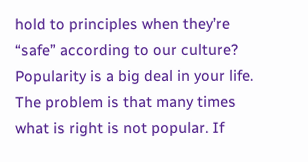hold to principles when they’re “safe” according to our culture? Popularity is a big deal in your life. The problem is that many times what is right is not popular. If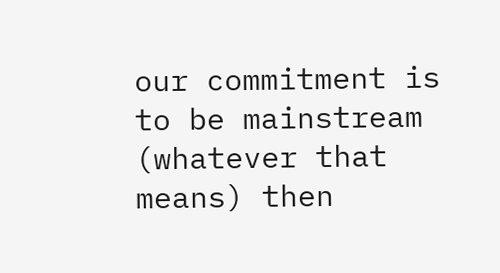our commitment is to be mainstream (whatever that means) then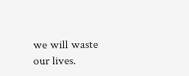we will waste our lives.